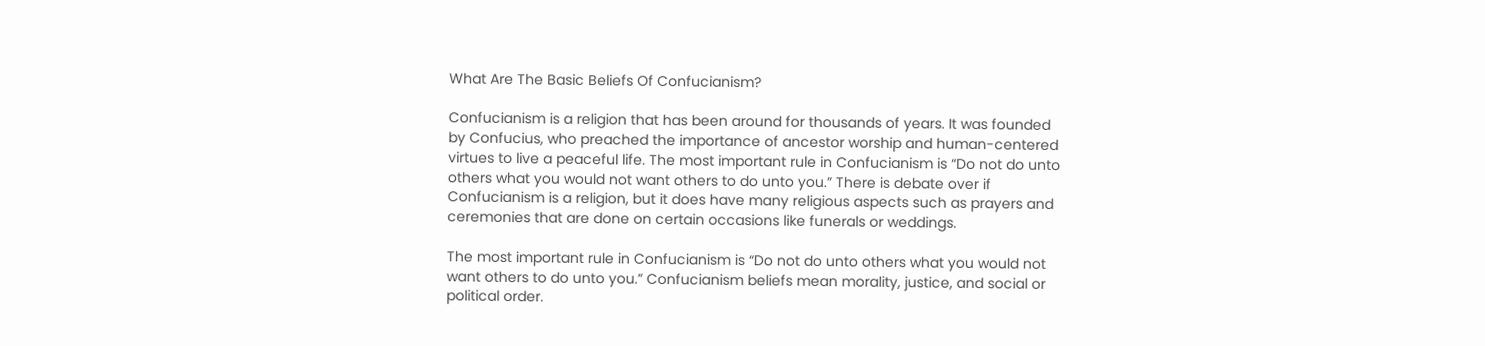What Are The Basic Beliefs Of Confucianism?

Confucianism is a religion that has been around for thousands of years. It was founded by Confucius, who preached the importance of ancestor worship and human-centered virtues to live a peaceful life. The most important rule in Confucianism is “Do not do unto others what you would not want others to do unto you.” There is debate over if Confucianism is a religion, but it does have many religious aspects such as prayers and ceremonies that are done on certain occasions like funerals or weddings.

The most important rule in Confucianism is “Do not do unto others what you would not want others to do unto you.” Confucianism beliefs mean morality, justice, and social or political order.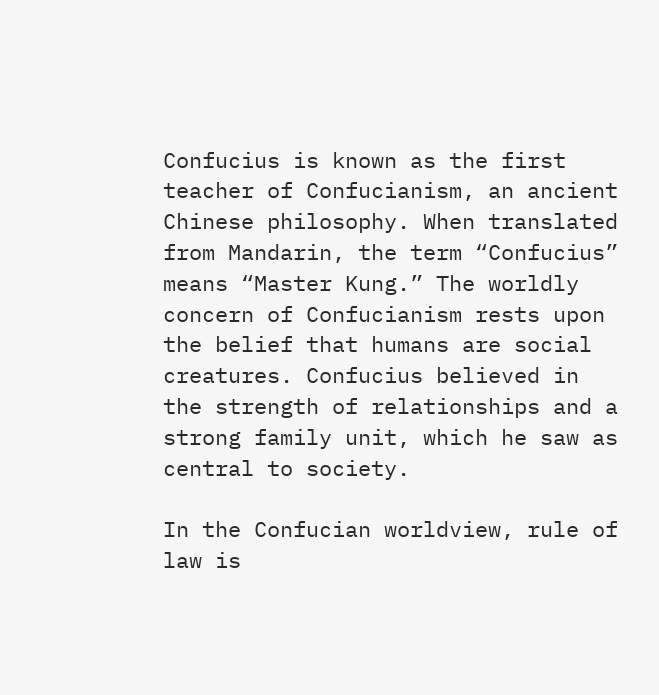Confucius is known as the first teacher of Confucianism, an ancient Chinese philosophy. When translated from Mandarin, the term “Confucius” means “Master Kung.” The worldly concern of Confucianism rests upon the belief that humans are social creatures. Confucius believed in the strength of relationships and a strong family unit, which he saw as central to society.

In the Confucian worldview, rule of law is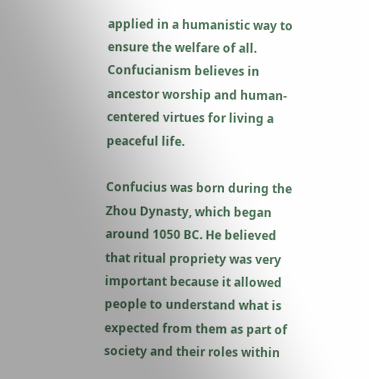applied in a humanistic way to ensure the welfare of all. Confucianism believes in ancestor worship and human-centered virtues for living a peaceful life.

Confucius was born during the Zhou Dynasty, which began around 1050 BC. He believed that ritual propriety was very important because it allowed people to understand what is expected from them as part of society and their roles within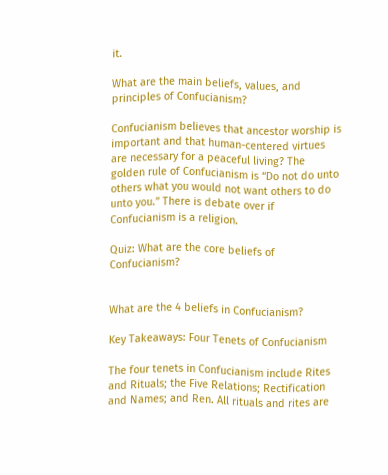it.

What are the main beliefs, values, and principles of Confucianism?

Confucianism believes that ancestor worship is important and that human-centered virtues are necessary for a peaceful living? The golden rule of Confucianism is “Do not do unto others what you would not want others to do unto you.” There is debate over if Confucianism is a religion.

Quiz: What are the core beliefs of Confucianism?


What are the 4 beliefs in Confucianism?

Key Takeaways: Four Tenets of Confucianism

The four tenets in Confucianism include Rites and Rituals; the Five Relations; Rectification and Names; and Ren. All rituals and rites are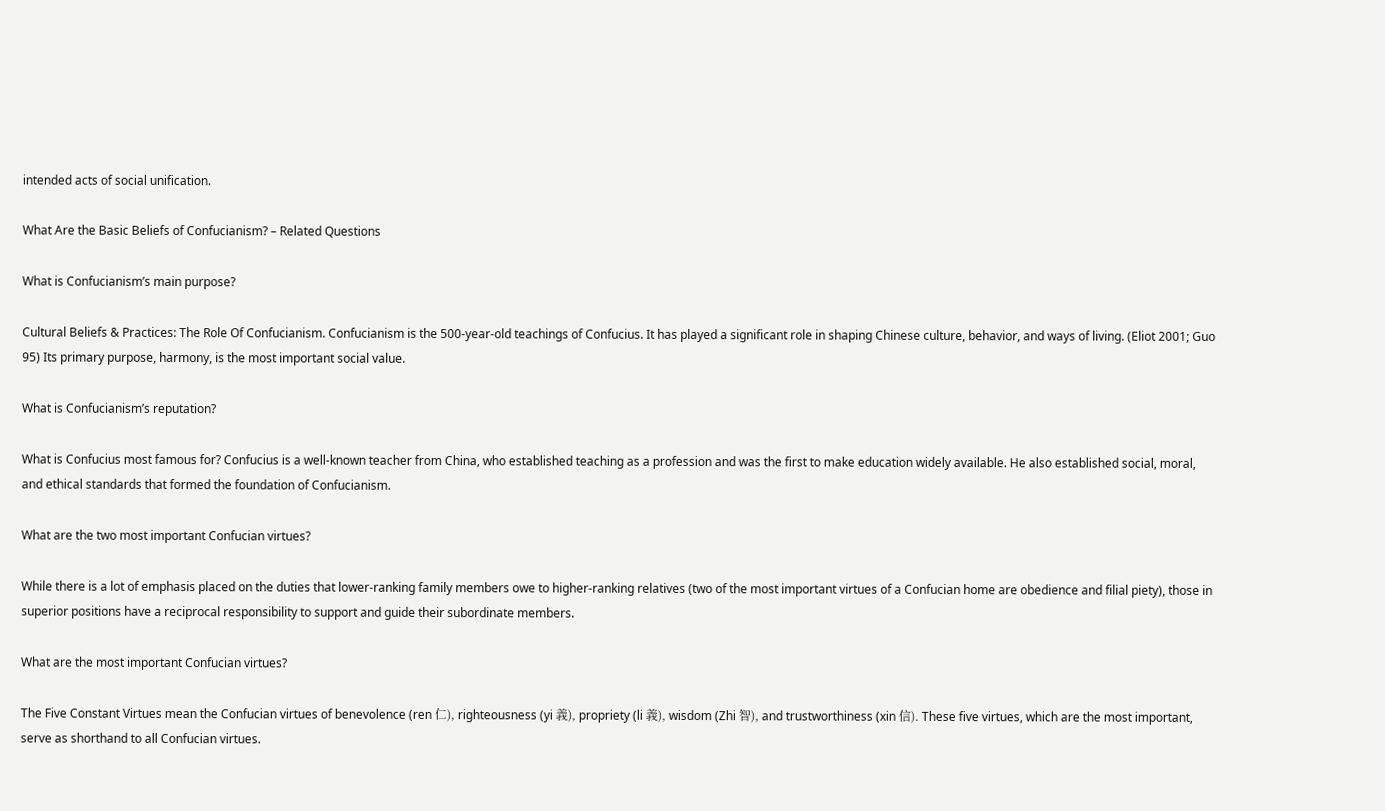intended acts of social unification.

What Are the Basic Beliefs of Confucianism? – Related Questions

What is Confucianism’s main purpose?

Cultural Beliefs & Practices: The Role Of Confucianism. Confucianism is the 500-year-old teachings of Confucius. It has played a significant role in shaping Chinese culture, behavior, and ways of living. (Eliot 2001; Guo 95) Its primary purpose, harmony, is the most important social value.

What is Confucianism’s reputation?

What is Confucius most famous for? Confucius is a well-known teacher from China, who established teaching as a profession and was the first to make education widely available. He also established social, moral, and ethical standards that formed the foundation of Confucianism.

What are the two most important Confucian virtues?

While there is a lot of emphasis placed on the duties that lower-ranking family members owe to higher-ranking relatives (two of the most important virtues of a Confucian home are obedience and filial piety), those in superior positions have a reciprocal responsibility to support and guide their subordinate members.

What are the most important Confucian virtues?

The Five Constant Virtues mean the Confucian virtues of benevolence (ren 仁), righteousness (yi 義), propriety (li 義), wisdom (Zhi 智), and trustworthiness (xin 信). These five virtues, which are the most important, serve as shorthand to all Confucian virtues.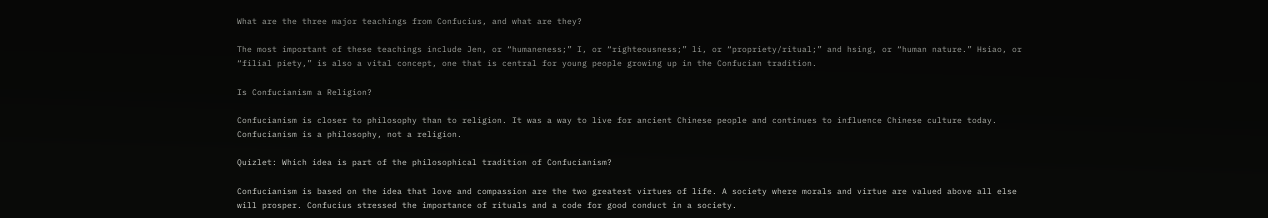What are the three major teachings from Confucius, and what are they?

The most important of these teachings include Jen, or “humaneness;” I, or “righteousness;” li, or “propriety/ritual;” and hsing, or “human nature.” Hsiao, or “filial piety,” is also a vital concept, one that is central for young people growing up in the Confucian tradition.

Is Confucianism a Religion?

Confucianism is closer to philosophy than to religion. It was a way to live for ancient Chinese people and continues to influence Chinese culture today. Confucianism is a philosophy, not a religion.

Quizlet: Which idea is part of the philosophical tradition of Confucianism?

Confucianism is based on the idea that love and compassion are the two greatest virtues of life. A society where morals and virtue are valued above all else will prosper. Confucius stressed the importance of rituals and a code for good conduct in a society.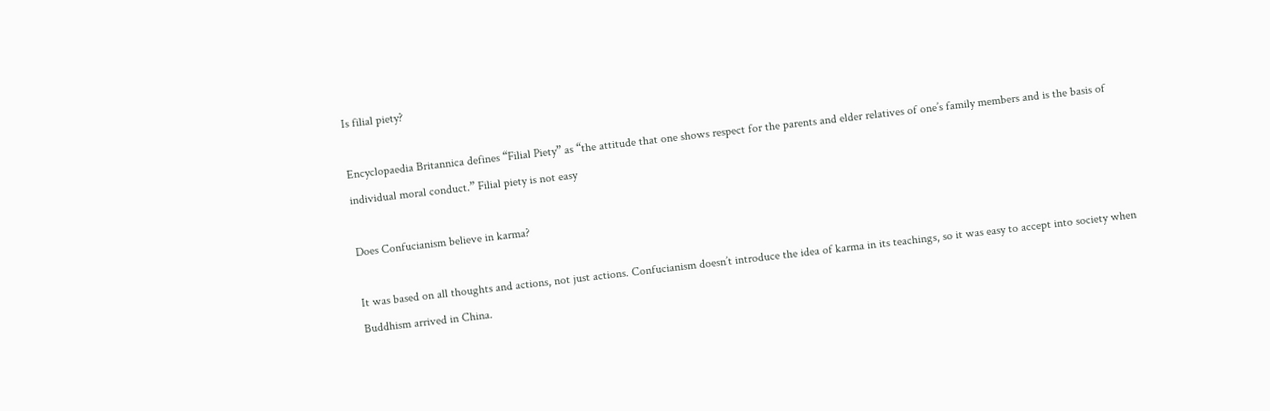Is filial piety?

Encyclopaedia Britannica defines “Filial Piety” as “the attitude that one shows respect for the parents and elder relatives of one’s family members and is the basis of individual moral conduct.” Filial piety is not easy

Does Confucianism believe in karma?

It was based on all thoughts and actions, not just actions. Confucianism doesn’t introduce the idea of karma in its teachings, so it was easy to accept into society when Buddhism arrived in China.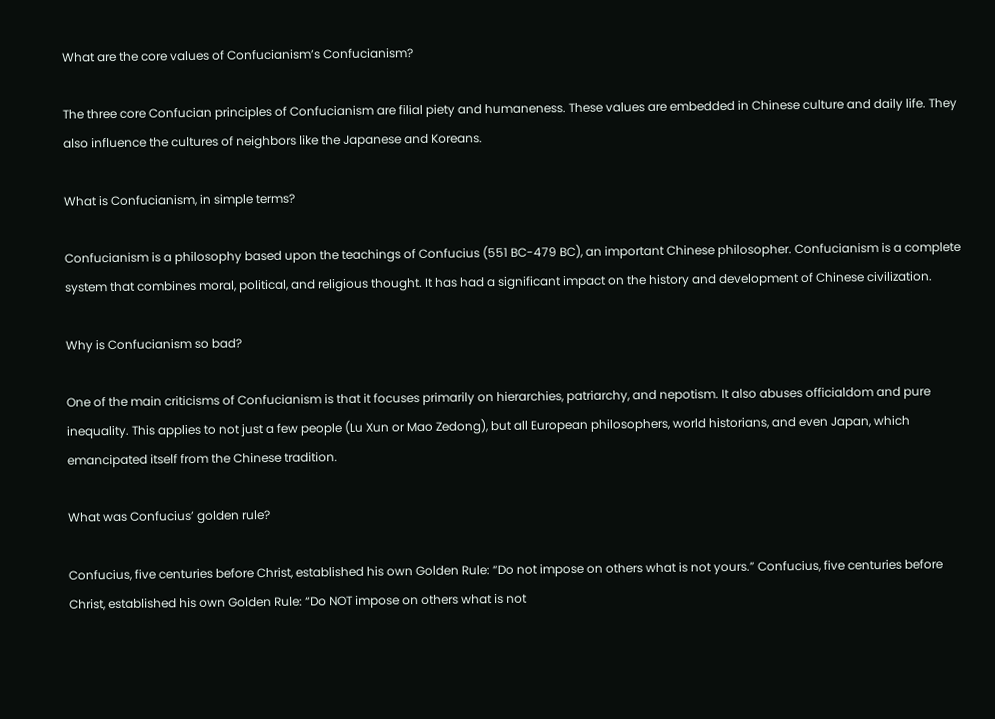What are the core values of Confucianism’s Confucianism?

The three core Confucian principles of Confucianism are filial piety and humaneness. These values are embedded in Chinese culture and daily life. They also influence the cultures of neighbors like the Japanese and Koreans.

What is Confucianism, in simple terms?

Confucianism is a philosophy based upon the teachings of Confucius (551 BC-479 BC), an important Chinese philosopher. Confucianism is a complete system that combines moral, political, and religious thought. It has had a significant impact on the history and development of Chinese civilization.

Why is Confucianism so bad?

One of the main criticisms of Confucianism is that it focuses primarily on hierarchies, patriarchy, and nepotism. It also abuses officialdom and pure inequality. This applies to not just a few people (Lu Xun or Mao Zedong), but all European philosophers, world historians, and even Japan, which emancipated itself from the Chinese tradition.

What was Confucius’ golden rule?

Confucius, five centuries before Christ, established his own Golden Rule: “Do not impose on others what is not yours.” Confucius, five centuries before Christ, established his own Golden Rule: “Do NOT impose on others what is not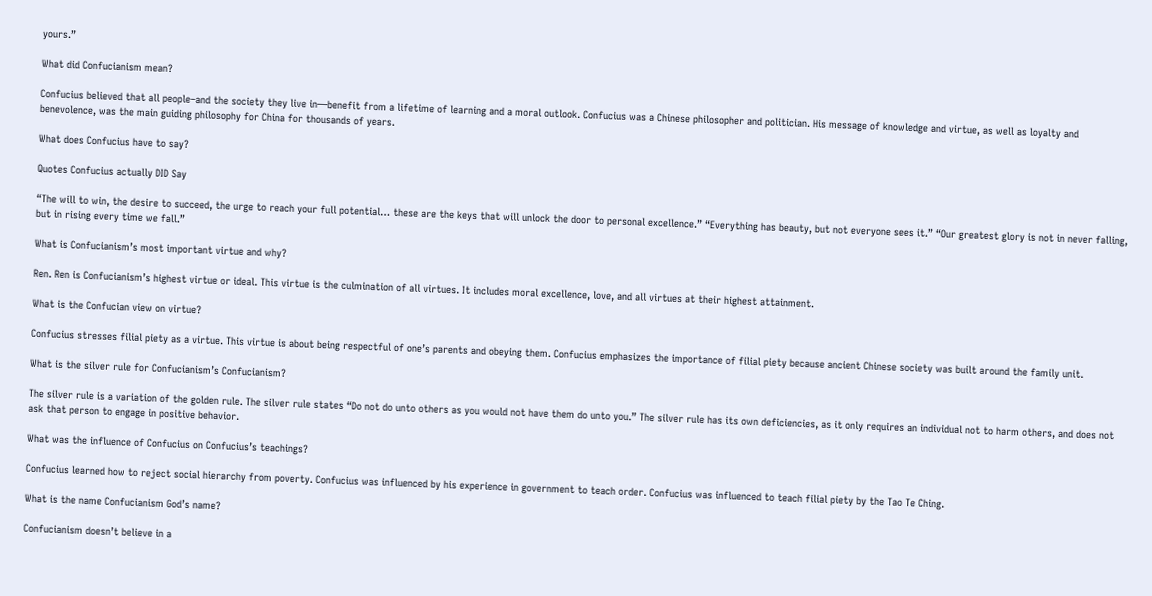yours.”

What did Confucianism mean?

Confucius believed that all people–and the society they live in—benefit from a lifetime of learning and a moral outlook. Confucius was a Chinese philosopher and politician. His message of knowledge and virtue, as well as loyalty and benevolence, was the main guiding philosophy for China for thousands of years.

What does Confucius have to say?

Quotes Confucius actually DID Say

“The will to win, the desire to succeed, the urge to reach your full potential… these are the keys that will unlock the door to personal excellence.” “Everything has beauty, but not everyone sees it.” “Our greatest glory is not in never falling, but in rising every time we fall.”

What is Confucianism’s most important virtue and why?

Ren. Ren is Confucianism’s highest virtue or ideal. This virtue is the culmination of all virtues. It includes moral excellence, love, and all virtues at their highest attainment.

What is the Confucian view on virtue?

Confucius stresses filial piety as a virtue. This virtue is about being respectful of one’s parents and obeying them. Confucius emphasizes the importance of filial piety because ancient Chinese society was built around the family unit.

What is the silver rule for Confucianism’s Confucianism?

The silver rule is a variation of the golden rule. The silver rule states “Do not do unto others as you would not have them do unto you.” The silver rule has its own deficiencies, as it only requires an individual not to harm others, and does not ask that person to engage in positive behavior.

What was the influence of Confucius on Confucius’s teachings?

Confucius learned how to reject social hierarchy from poverty. Confucius was influenced by his experience in government to teach order. Confucius was influenced to teach filial piety by the Tao Te Ching.

What is the name Confucianism God’s name?

Confucianism doesn’t believe in a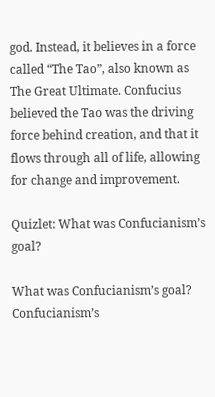god. Instead, it believes in a force called “The Tao”, also known as The Great Ultimate. Confucius believed the Tao was the driving force behind creation, and that it flows through all of life, allowing for change and improvement.

Quizlet: What was Confucianism’s goal?

What was Confucianism’s goal? Confucianism’s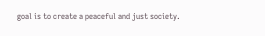goal is to create a peaceful and just society.